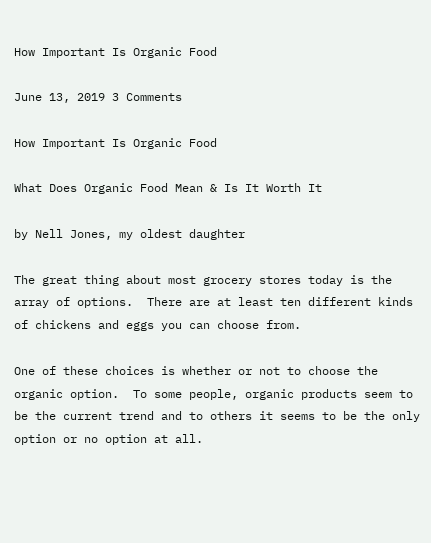How Important Is Organic Food

June 13, 2019 3 Comments

How Important Is Organic Food

What Does Organic Food Mean & Is It Worth It

by Nell Jones, my oldest daughter

The great thing about most grocery stores today is the array of options.  There are at least ten different kinds of chickens and eggs you can choose from.

One of these choices is whether or not to choose the organic option.  To some people, organic products seem to be the current trend and to others it seems to be the only option or no option at all.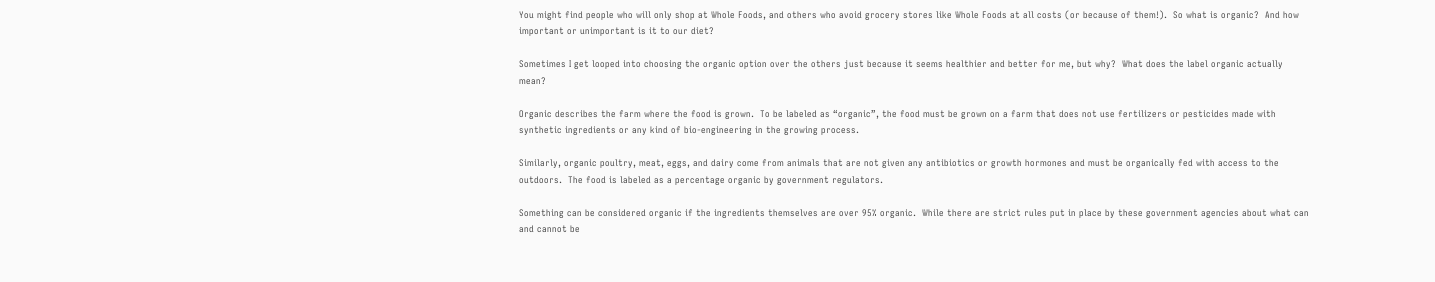You might find people who will only shop at Whole Foods, and others who avoid grocery stores like Whole Foods at all costs (or because of them!).  So what is organic?  And how important or unimportant is it to our diet?

Sometimes I get looped into choosing the organic option over the others just because it seems healthier and better for me, but why?  What does the label organic actually mean?

Organic describes the farm where the food is grown.  To be labeled as “organic”, the food must be grown on a farm that does not use fertilizers or pesticides made with synthetic ingredients or any kind of bio-engineering in the growing process.

Similarly, organic poultry, meat, eggs, and dairy come from animals that are not given any antibiotics or growth hormones and must be organically fed with access to the outdoors.  The food is labeled as a percentage organic by government regulators.

Something can be considered organic if the ingredients themselves are over 95% organic.  While there are strict rules put in place by these government agencies about what can and cannot be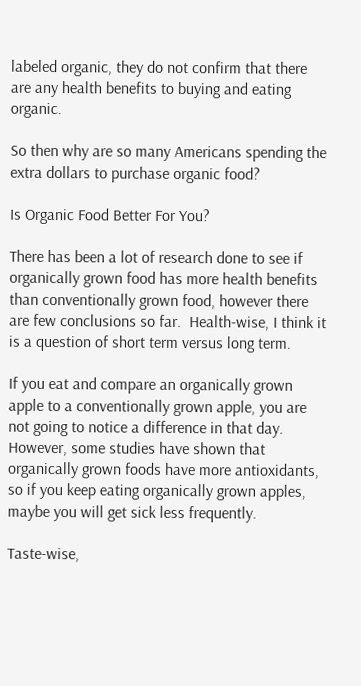labeled organic, they do not confirm that there are any health benefits to buying and eating organic.

So then why are so many Americans spending the extra dollars to purchase organic food?

Is Organic Food Better For You?

There has been a lot of research done to see if organically grown food has more health benefits than conventionally grown food, however there are few conclusions so far.  Health-wise, I think it is a question of short term versus long term.

If you eat and compare an organically grown apple to a conventionally grown apple, you are not going to notice a difference in that day.  However, some studies have shown that organically grown foods have more antioxidants, so if you keep eating organically grown apples, maybe you will get sick less frequently.

Taste-wise,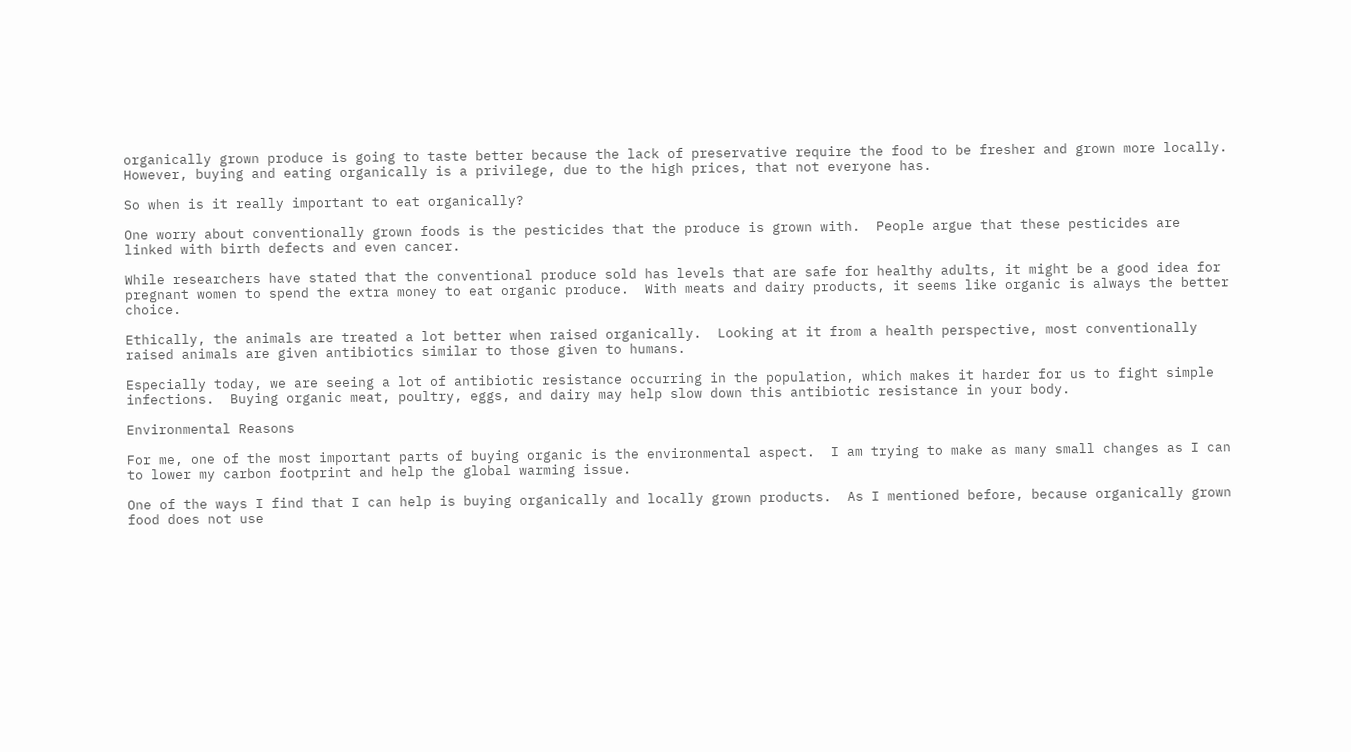organically grown produce is going to taste better because the lack of preservative require the food to be fresher and grown more locally.  However, buying and eating organically is a privilege, due to the high prices, that not everyone has.

So when is it really important to eat organically?

One worry about conventionally grown foods is the pesticides that the produce is grown with.  People argue that these pesticides are linked with birth defects and even cancer.

While researchers have stated that the conventional produce sold has levels that are safe for healthy adults, it might be a good idea for pregnant women to spend the extra money to eat organic produce.  With meats and dairy products, it seems like organic is always the better choice.

Ethically, the animals are treated a lot better when raised organically.  Looking at it from a health perspective, most conventionally raised animals are given antibiotics similar to those given to humans.

Especially today, we are seeing a lot of antibiotic resistance occurring in the population, which makes it harder for us to fight simple infections.  Buying organic meat, poultry, eggs, and dairy may help slow down this antibiotic resistance in your body.

Environmental Reasons

For me, one of the most important parts of buying organic is the environmental aspect.  I am trying to make as many small changes as I can to lower my carbon footprint and help the global warming issue.

One of the ways I find that I can help is buying organically and locally grown products.  As I mentioned before, because organically grown food does not use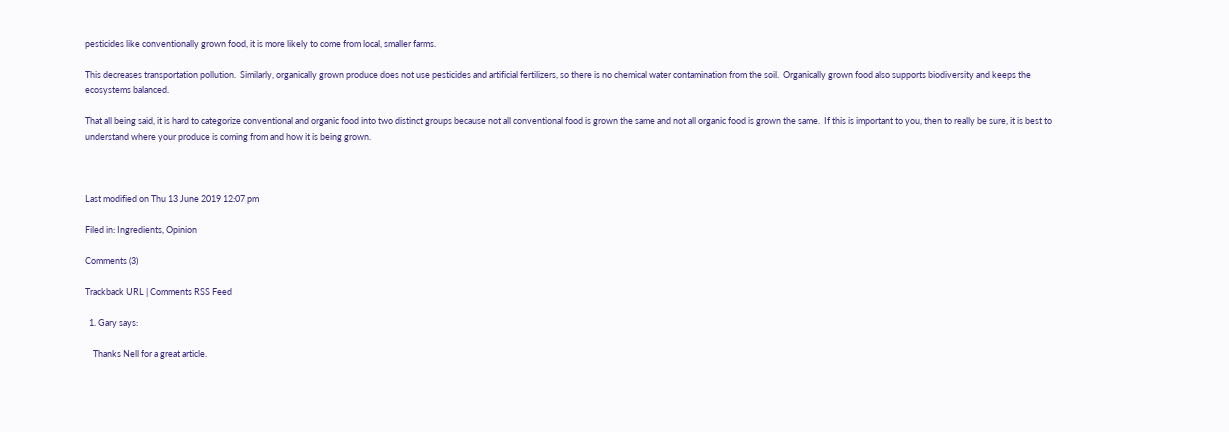pesticides like conventionally grown food, it is more likely to come from local, smaller farms.

This decreases transportation pollution.  Similarly, organically grown produce does not use pesticides and artificial fertilizers, so there is no chemical water contamination from the soil.  Organically grown food also supports biodiversity and keeps the ecosystems balanced.

That all being said, it is hard to categorize conventional and organic food into two distinct groups because not all conventional food is grown the same and not all organic food is grown the same.  If this is important to you, then to really be sure, it is best to understand where your produce is coming from and how it is being grown.



Last modified on Thu 13 June 2019 12:07 pm

Filed in: Ingredients, Opinion

Comments (3)

Trackback URL | Comments RSS Feed

  1. Gary says:

    Thanks Nell for a great article.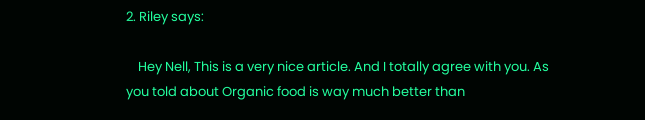2. Riley says:

    Hey Nell, This is a very nice article. And I totally agree with you. As you told about Organic food is way much better than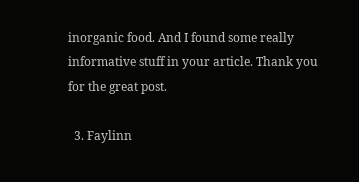inorganic food. And I found some really informative stuff in your article. Thank you for the great post.

  3. Faylinn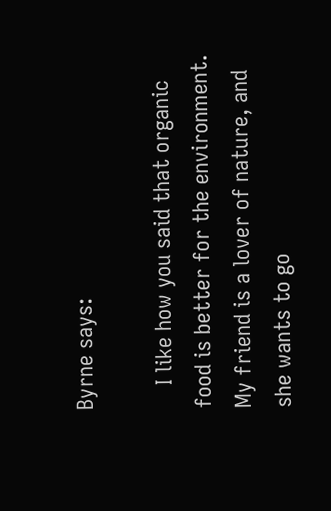Byrne says:

    I like how you said that organic food is better for the environment. My friend is a lover of nature, and she wants to go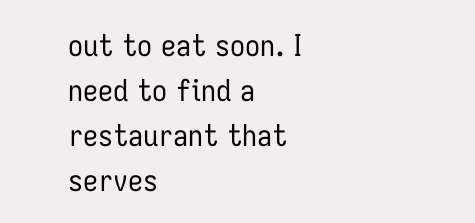out to eat soon. I need to find a restaurant that serves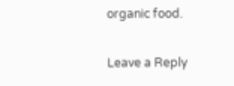organic food.

Leave a Reply